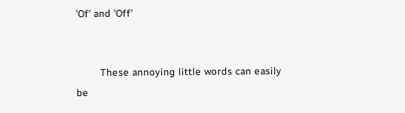'Of' and 'Off'


        These annoying little words can easily be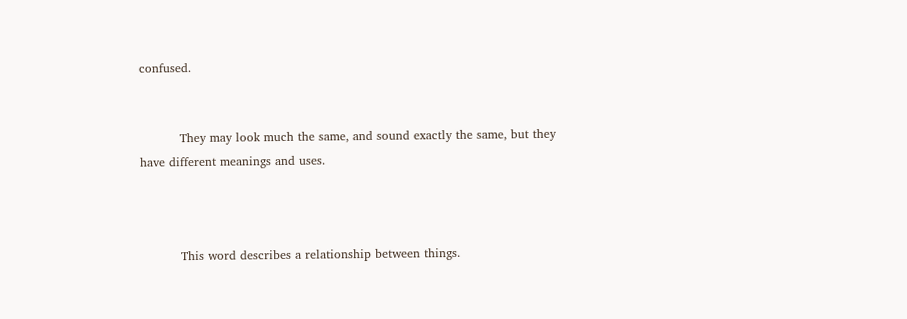confused.


          They may look much the same, and sound exactly the same, but they have different meanings and uses.



          This word describes a relationship between things.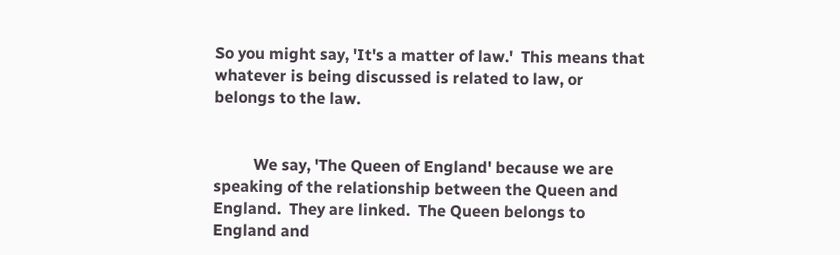So you might say, 'It's a matter of law.'  This means that whatever is being discussed is related to law, or belongs to the law.


          We say, 'The Queen of England' because we are speaking of the relationship between the Queen and England.  They are linked.  The Queen belongs to England and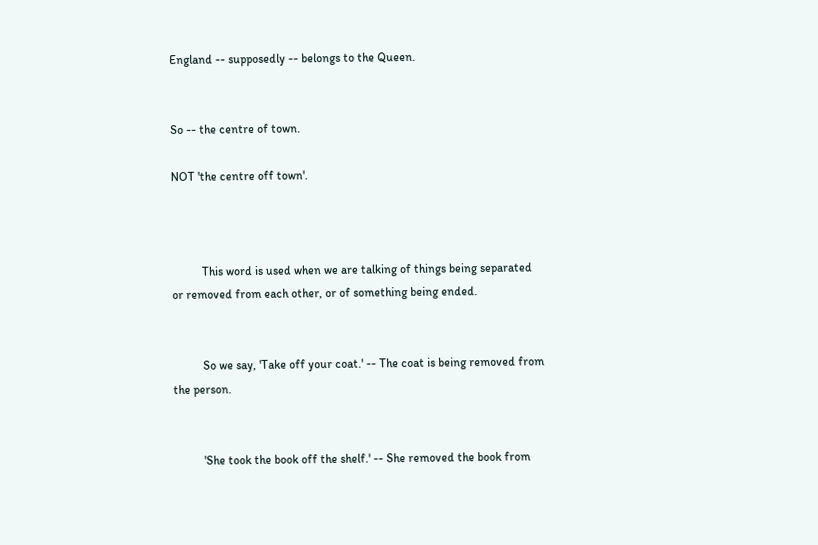England -- supposedly -- belongs to the Queen.


So -- the centre of town.

NOT 'the centre off town'.



          This word is used when we are talking of things being separated or removed from each other, or of something being ended.


          So we say, 'Take off your coat.' -- The coat is being removed from the person.


          'She took the book off the shelf.' -- She removed the book from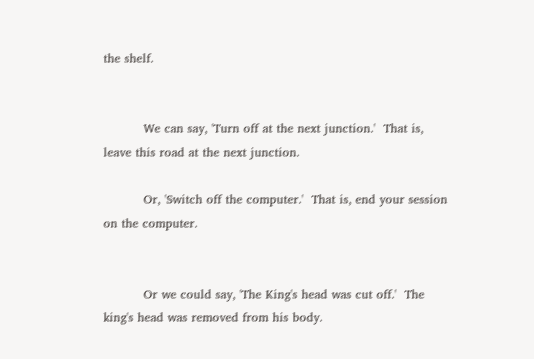the shelf.


          We can say, 'Turn off at the next junction.'  That is, leave this road at the next junction.

          Or, 'Switch off the computer.'  That is, end your session on the computer.


          Or we could say, 'The King's head was cut off.'  The king's head was removed from his body.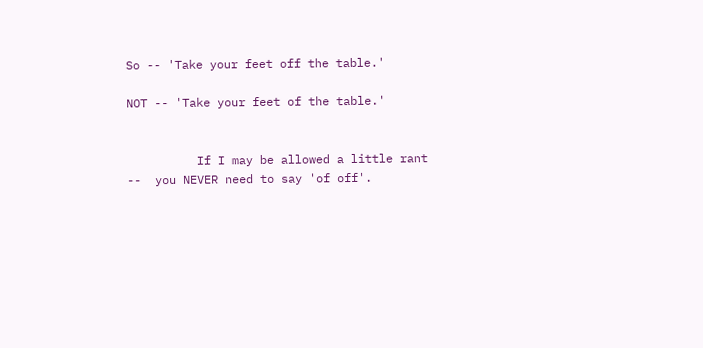So -- 'Take your feet off the table.'

NOT -- 'Take your feet of the table.'


          If I may be allowed a little rant --  you NEVER need to say 'of off'.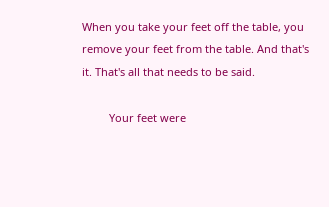When you take your feet off the table, you remove your feet from the table. And that's it. That's all that needs to be said.

         Your feet were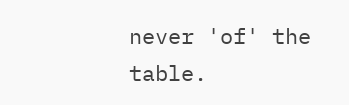never 'of' the table.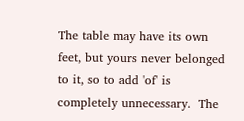The table may have its own feet, but yours never belonged to it, so to add 'of' is completely unnecessary.  The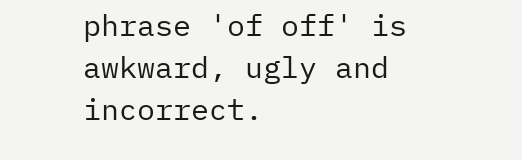phrase 'of off' is awkward, ugly and incorrect.